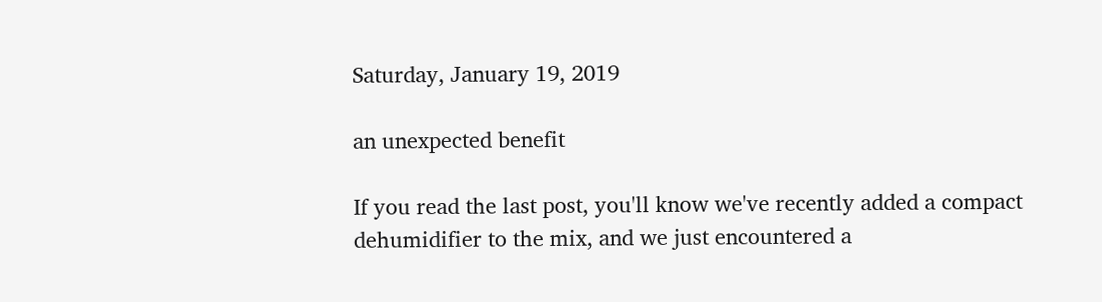Saturday, January 19, 2019

an unexpected benefit

If you read the last post, you'll know we've recently added a compact dehumidifier to the mix, and we just encountered a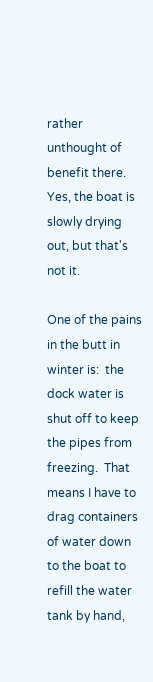rather unthought of benefit there.  Yes, the boat is slowly drying out, but that's not it.

One of the pains in the butt in winter is:  the dock water is shut off to keep the pipes from freezing.  That means I have to drag containers of water down to the boat to refill the water tank by hand,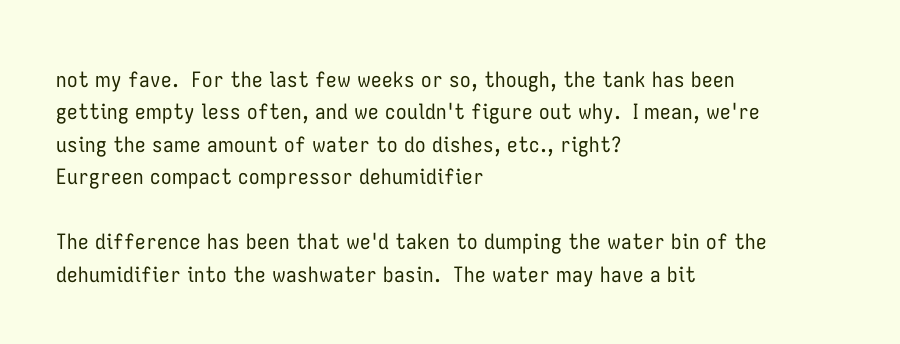not my fave.  For the last few weeks or so, though, the tank has been getting empty less often, and we couldn't figure out why.  I mean, we're using the same amount of water to do dishes, etc., right?
Eurgreen compact compressor dehumidifier

The difference has been that we'd taken to dumping the water bin of the dehumidifier into the washwater basin.  The water may have a bit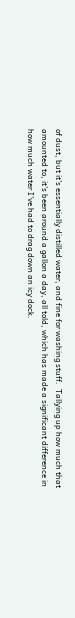of dust, but it's essentially distilled water, and fine for washing stuff.  Tallying up how much that amounted to, it's been around a gallon a day, all told, which has made a significant difference in how much water I've had to drag down an icy dock.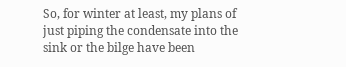So, for winter at least, my plans of just piping the condensate into the sink or the bilge have been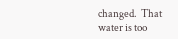changed.  That water is too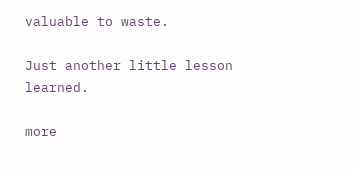valuable to waste.

Just another little lesson learned.

more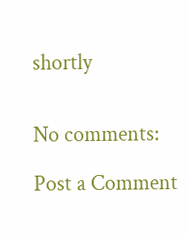shortly


No comments:

Post a Comment